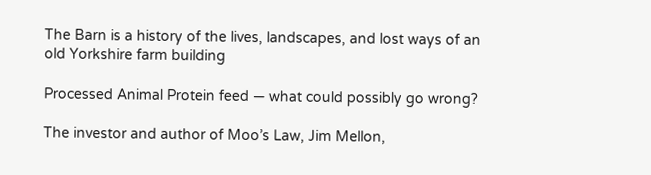The Barn is a history of the lives, landscapes, and lost ways of an old Yorkshire farm building

Processed Animal Protein feed — what could possibly go wrong?

The investor and author of Moo’s Law, Jim Mellon,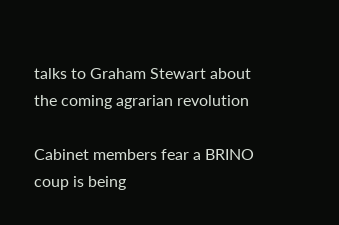talks to Graham Stewart about the coming agrarian revolution

Cabinet members fear a BRINO coup is being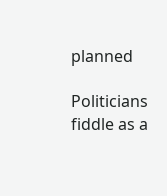planned

Politicians fiddle as a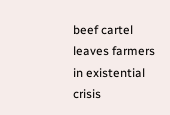beef cartel leaves farmers in existential crisis